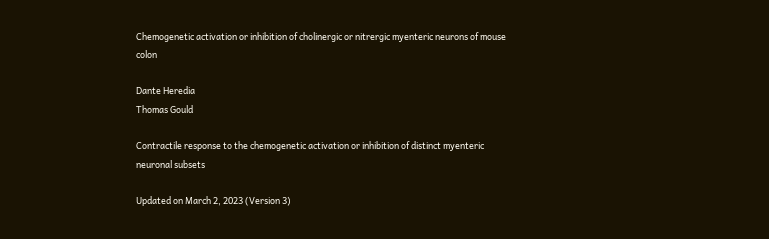Chemogenetic activation or inhibition of cholinergic or nitrergic myenteric neurons of mouse colon

Dante Heredia
Thomas Gould

Contractile response to the chemogenetic activation or inhibition of distinct myenteric neuronal subsets

Updated on March 2, 2023 (Version 3)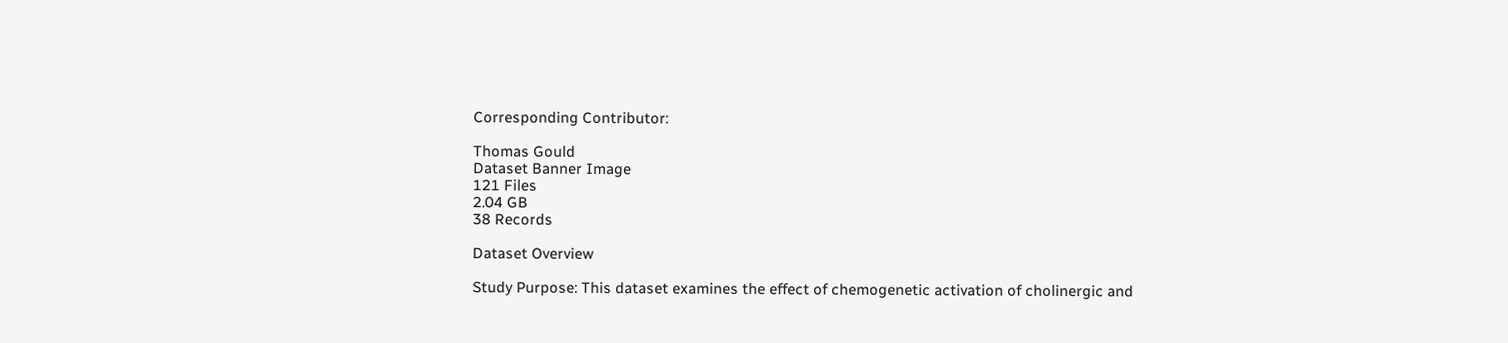Corresponding Contributor:

Thomas Gould
Dataset Banner Image
121 Files
2.04 GB
38 Records

Dataset Overview

Study Purpose: This dataset examines the effect of chemogenetic activation of cholinergic and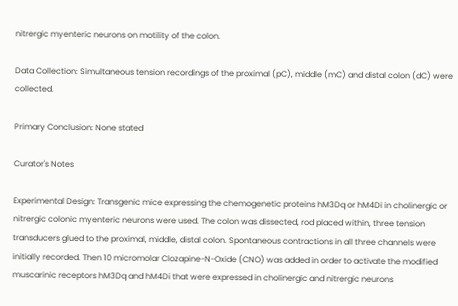nitrergic myenteric neurons on motility of the colon.

Data Collection: Simultaneous tension recordings of the proximal (pC), middle (mC) and distal colon (dC) were collected.

Primary Conclusion: None stated

Curator's Notes

Experimental Design: Transgenic mice expressing the chemogenetic proteins hM3Dq or hM4Di in cholinergic or nitrergic colonic myenteric neurons were used. The colon was dissected, rod placed within, three tension transducers glued to the proximal, middle, distal colon. Spontaneous contractions in all three channels were initially recorded. Then 10 micromolar Clozapine-N-Oxide (CNO) was added in order to activate the modified muscarinic receptors hM3Dq and hM4Di that were expressed in cholinergic and nitrergic neurons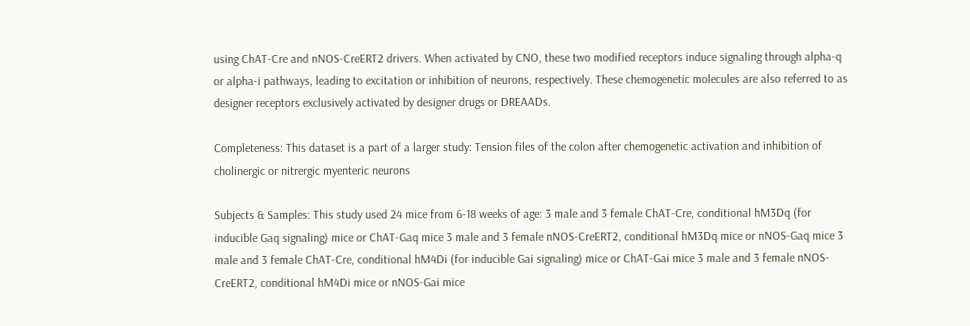using ChAT-Cre and nNOS-CreERT2 drivers. When activated by CNO, these two modified receptors induce signaling through alpha-q or alpha-i pathways, leading to excitation or inhibition of neurons, respectively. These chemogenetic molecules are also referred to as designer receptors exclusively activated by designer drugs or DREAADs.

Completeness: This dataset is a part of a larger study: Tension files of the colon after chemogenetic activation and inhibition of cholinergic or nitrergic myenteric neurons

Subjects & Samples: This study used 24 mice from 6-18 weeks of age: 3 male and 3 female ChAT-Cre, conditional hM3Dq (for inducible Gaq signaling) mice or ChAT-Gaq mice 3 male and 3 female nNOS-CreERT2, conditional hM3Dq mice or nNOS-Gaq mice 3 male and 3 female ChAT-Cre, conditional hM4Di (for inducible Gai signaling) mice or ChAT-Gai mice 3 male and 3 female nNOS-CreERT2, conditional hM4Di mice or nNOS-Gai mice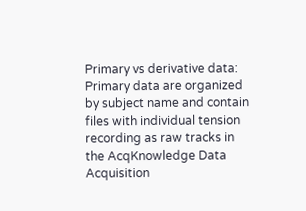Primary vs derivative data: Primary data are organized by subject name and contain files with individual tension recording as raw tracks in the AcqKnowledge Data Acquisition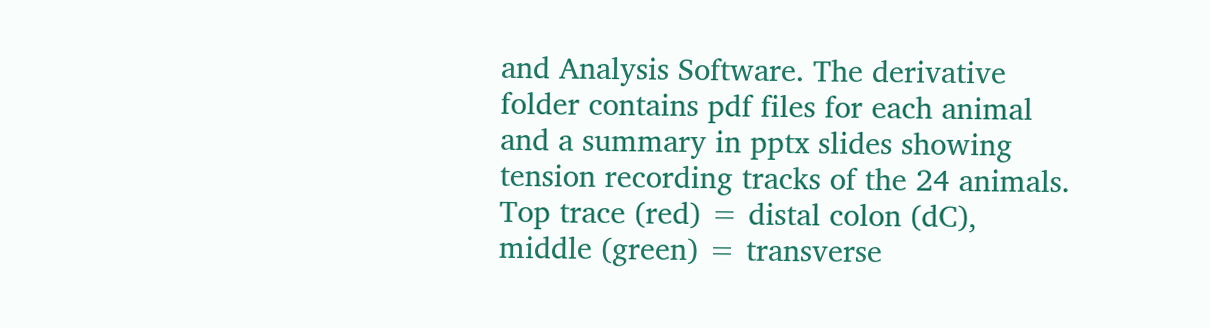and Analysis Software. The derivative folder contains pdf files for each animal and a summary in pptx slides showing tension recording tracks of the 24 animals. Top trace (red) = distal colon (dC), middle (green) = transverse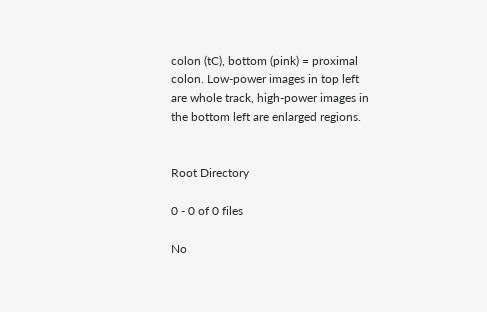colon (tC), bottom (pink) = proximal colon. Low-power images in top left are whole track, high-power images in the bottom left are enlarged regions.


Root Directory

0 - 0 of 0 files

No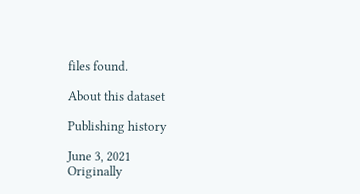files found.

About this dataset

Publishing history

June 3, 2021
Originally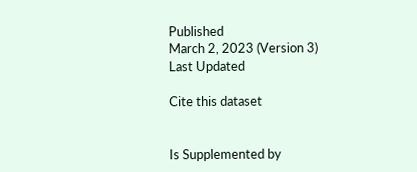Published
March 2, 2023 (Version 3)
Last Updated

Cite this dataset


Is Supplemented by